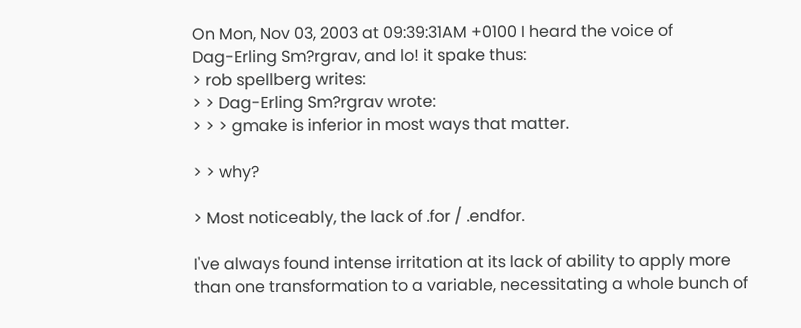On Mon, Nov 03, 2003 at 09:39:31AM +0100 I heard the voice of
Dag-Erling Sm?rgrav, and lo! it spake thus:
> rob spellberg writes:
> > Dag-Erling Sm?rgrav wrote:
> > > gmake is inferior in most ways that matter.

> > why?

> Most noticeably, the lack of .for / .endfor.

I've always found intense irritation at its lack of ability to apply more
than one transformation to a variable, necessitating a whole bunch of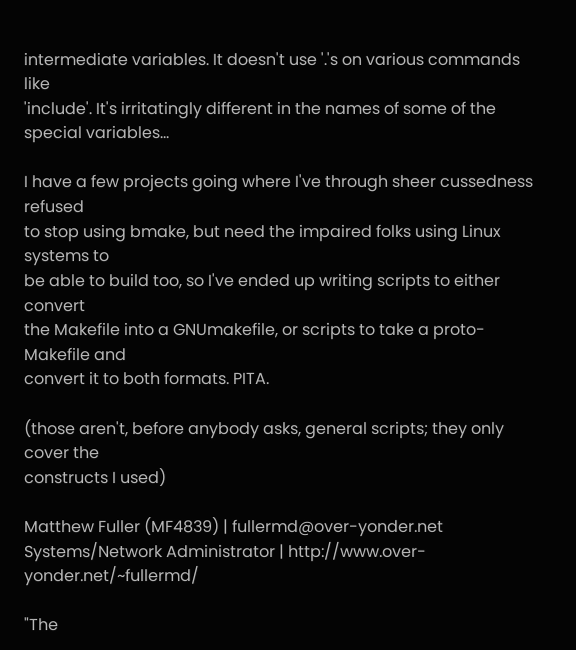intermediate variables. It doesn't use '.'s on various commands like
'include'. It's irritatingly different in the names of some of the
special variables...

I have a few projects going where I've through sheer cussedness refused
to stop using bmake, but need the impaired folks using Linux systems to
be able to build too, so I've ended up writing scripts to either convert
the Makefile into a GNUmakefile, or scripts to take a proto-Makefile and
convert it to both formats. PITA.

(those aren't, before anybody asks, general scripts; they only cover the
constructs I used)

Matthew Fuller (MF4839) | fullermd@over-yonder.net
Systems/Network Administrator | http://www.over-yonder.net/~fullermd/

"The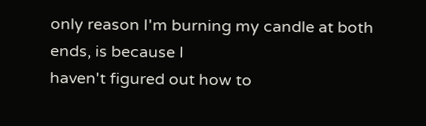only reason I'm burning my candle at both ends, is because I
haven't figured out how to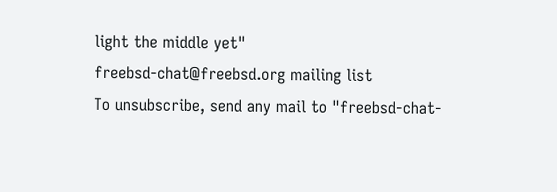light the middle yet"
freebsd-chat@freebsd.org mailing list
To unsubscribe, send any mail to "freebsd-chat-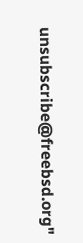unsubscribe@freebsd.org"